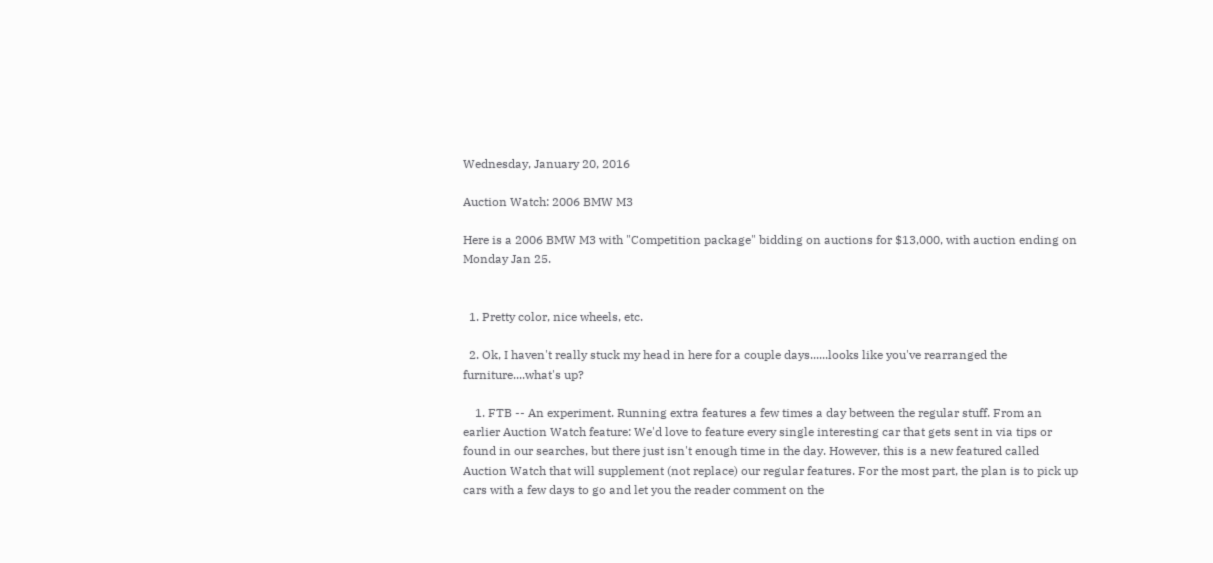Wednesday, January 20, 2016

Auction Watch: 2006 BMW M3

Here is a 2006 BMW M3 with "Competition package" bidding on auctions for $13,000, with auction ending on Monday Jan 25.


  1. Pretty color, nice wheels, etc.

  2. Ok, I haven't really stuck my head in here for a couple days......looks like you've rearranged the furniture....what's up?

    1. FTB -- An experiment. Running extra features a few times a day between the regular stuff. From an earlier Auction Watch feature: We'd love to feature every single interesting car that gets sent in via tips or found in our searches, but there just isn't enough time in the day. However, this is a new featured called Auction Watch that will supplement (not replace) our regular features. For the most part, the plan is to pick up cars with a few days to go and let you the reader comment on the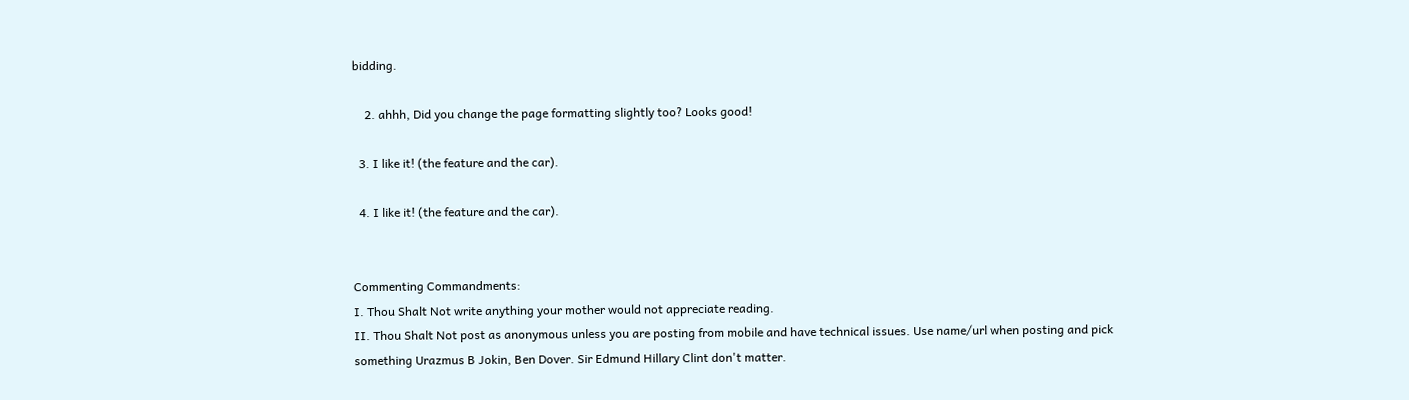bidding.

    2. ahhh, Did you change the page formatting slightly too? Looks good!

  3. I like it! (the feature and the car).

  4. I like it! (the feature and the car).


Commenting Commandments:
I. Thou Shalt Not write anything your mother would not appreciate reading.
II. Thou Shalt Not post as anonymous unless you are posting from mobile and have technical issues. Use name/url when posting and pick something Urazmus B Jokin, Ben Dover. Sir Edmund Hillary Clint don't matter.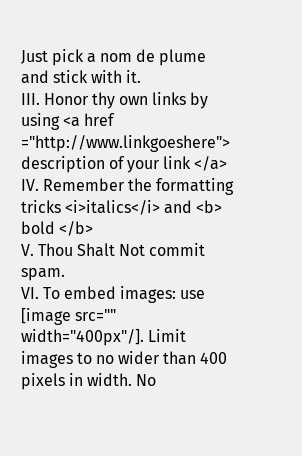Just pick a nom de plume and stick with it.
III. Honor thy own links by using <a href ="http://www.linkgoeshere"> description of your link </a>
IV. Remember the formatting tricks <i>italics</i> and <b> bold </b>
V. Thou Shalt Not commit spam.
VI. To embed images: use [image src="" width="400px"/]. Limit images to no wider than 400 pixels in width. No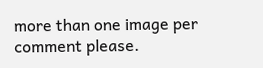more than one image per comment please.